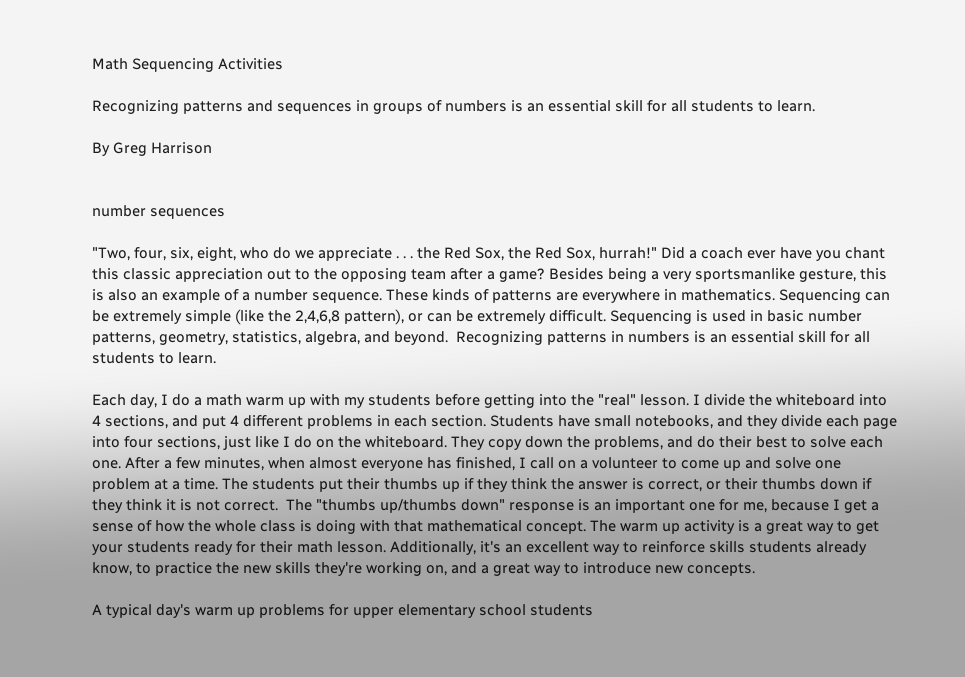Math Sequencing Activities

Recognizing patterns and sequences in groups of numbers is an essential skill for all students to learn.

By Greg Harrison


number sequences

"Two, four, six, eight, who do we appreciate . . . the Red Sox, the Red Sox, hurrah!" Did a coach ever have you chant this classic appreciation out to the opposing team after a game? Besides being a very sportsmanlike gesture, this is also an example of a number sequence. These kinds of patterns are everywhere in mathematics. Sequencing can be extremely simple (like the 2,4,6,8 pattern), or can be extremely difficult. Sequencing is used in basic number patterns, geometry, statistics, algebra, and beyond.  Recognizing patterns in numbers is an essential skill for all students to learn.

Each day, I do a math warm up with my students before getting into the "real" lesson. I divide the whiteboard into 4 sections, and put 4 different problems in each section. Students have small notebooks, and they divide each page into four sections, just like I do on the whiteboard. They copy down the problems, and do their best to solve each one. After a few minutes, when almost everyone has finished, I call on a volunteer to come up and solve one problem at a time. The students put their thumbs up if they think the answer is correct, or their thumbs down if they think it is not correct.  The "thumbs up/thumbs down" response is an important one for me, because I get a sense of how the whole class is doing with that mathematical concept. The warm up activity is a great way to get your students ready for their math lesson. Additionally, it's an excellent way to reinforce skills students already know, to practice the new skills they're working on, and a great way to introduce new concepts.

A typical day's warm up problems for upper elementary school students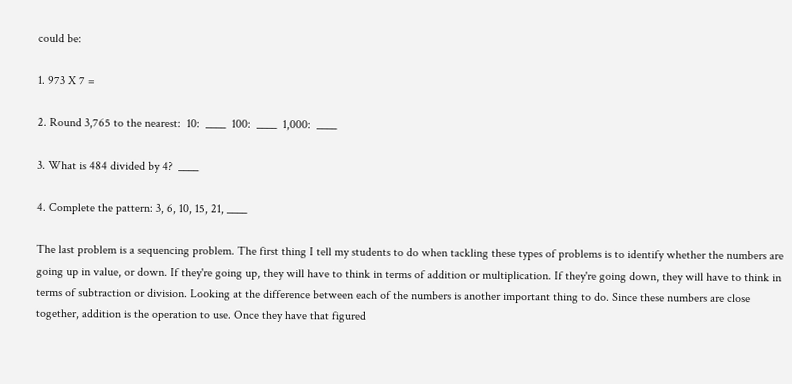could be:

1. 973 X 7 =

2. Round 3,765 to the nearest:  10:  ____  100:  ____  1,000:  ____

3. What is 484 divided by 4?  ____

4. Complete the pattern: 3, 6, 10, 15, 21, ____

The last problem is a sequencing problem. The first thing I tell my students to do when tackling these types of problems is to identify whether the numbers are going up in value, or down. If they're going up, they will have to think in terms of addition or multiplication. If they're going down, they will have to think in terms of subtraction or division. Looking at the difference between each of the numbers is another important thing to do. Since these numbers are close together, addition is the operation to use. Once they have that figured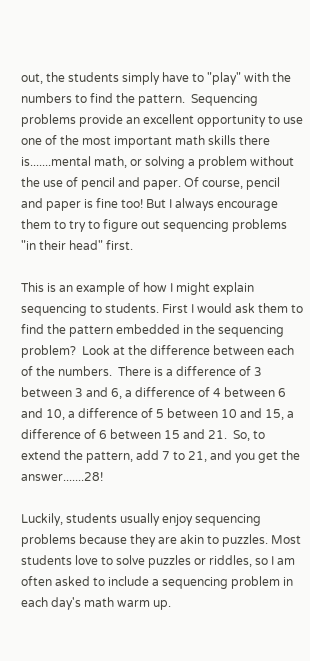out, the students simply have to "play" with the numbers to find the pattern.  Sequencing problems provide an excellent opportunity to use one of the most important math skills there is.......mental math, or solving a problem without the use of pencil and paper. Of course, pencil and paper is fine too! But I always encourage them to try to figure out sequencing problems "in their head" first.

This is an example of how I might explain sequencing to students. First I would ask them to find the pattern embedded in the sequencing problem?  Look at the difference between each of the numbers.  There is a difference of 3 between 3 and 6, a difference of 4 between 6 and 10, a difference of 5 between 10 and 15, a difference of 6 between 15 and 21.  So, to extend the pattern, add 7 to 21, and you get the answer.......28!

Luckily, students usually enjoy sequencing problems because they are akin to puzzles. Most students love to solve puzzles or riddles, so I am often asked to include a sequencing problem in each day's math warm up.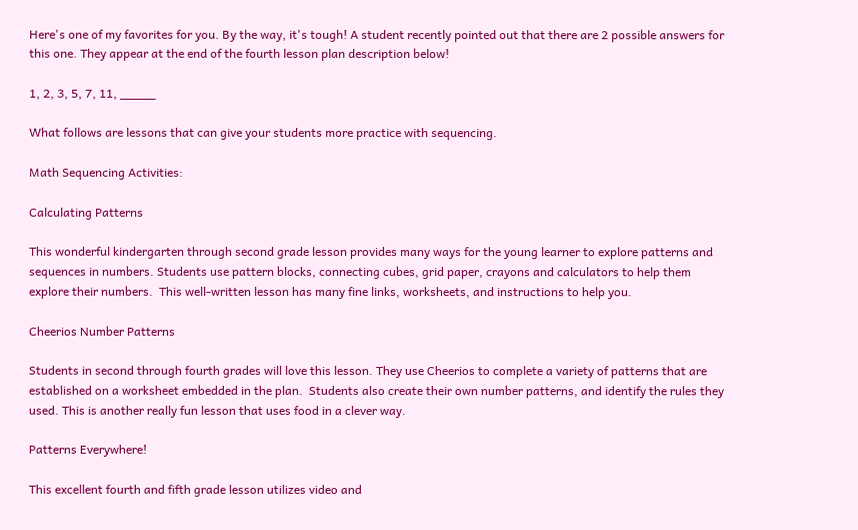Here's one of my favorites for you. By the way, it's tough! A student recently pointed out that there are 2 possible answers for this one. They appear at the end of the fourth lesson plan description below!

1, 2, 3, 5, 7, 11, _____

What follows are lessons that can give your students more practice with sequencing.

Math Sequencing Activities:

Calculating Patterns

This wonderful kindergarten through second grade lesson provides many ways for the young learner to explore patterns and sequences in numbers. Students use pattern blocks, connecting cubes, grid paper, crayons and calculators to help them explore their numbers.  This well-written lesson has many fine links, worksheets, and instructions to help you.

Cheerios Number Patterns

Students in second through fourth grades will love this lesson. They use Cheerios to complete a variety of patterns that are established on a worksheet embedded in the plan.  Students also create their own number patterns, and identify the rules they used. This is another really fun lesson that uses food in a clever way.

Patterns Everywhere!

This excellent fourth and fifth grade lesson utilizes video and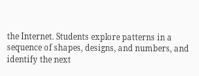the Internet. Students explore patterns in a sequence of shapes, designs, and numbers, and identify the next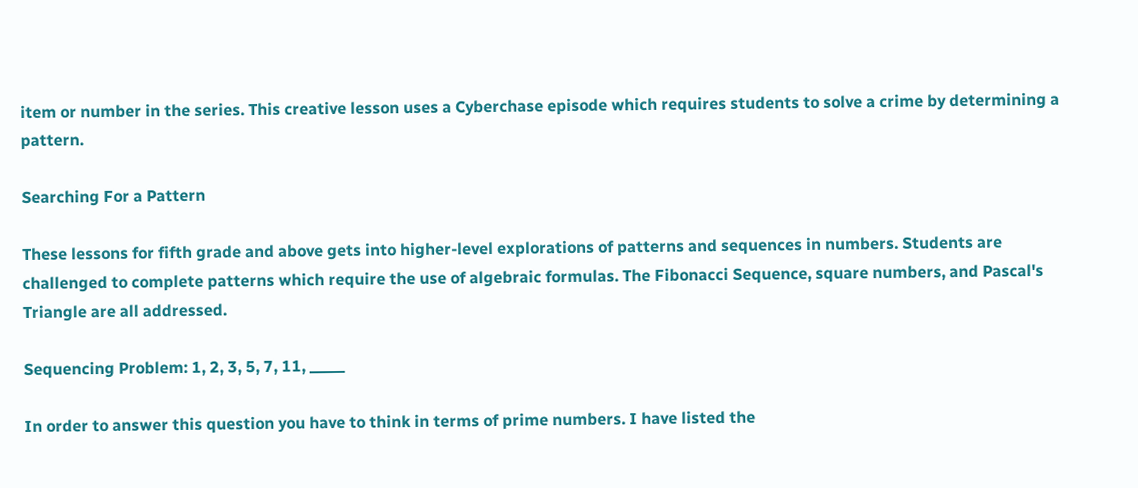item or number in the series. This creative lesson uses a Cyberchase episode which requires students to solve a crime by determining a pattern.

Searching For a Pattern

These lessons for fifth grade and above gets into higher-level explorations of patterns and sequences in numbers. Students are challenged to complete patterns which require the use of algebraic formulas. The Fibonacci Sequence, square numbers, and Pascal's Triangle are all addressed.

Sequencing Problem: 1, 2, 3, 5, 7, 11, _____

In order to answer this question you have to think in terms of prime numbers. I have listed the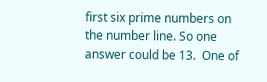first six prime numbers on the number line. So one answer could be 13.  One of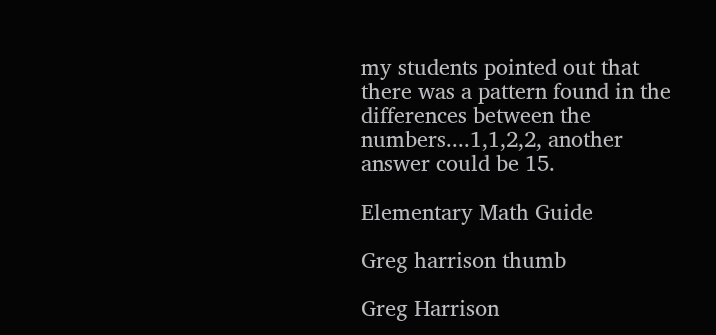my students pointed out that there was a pattern found in the differences between the numbers....1,1,2,2, another answer could be 15.

Elementary Math Guide

Greg harrison thumb

Greg Harrison